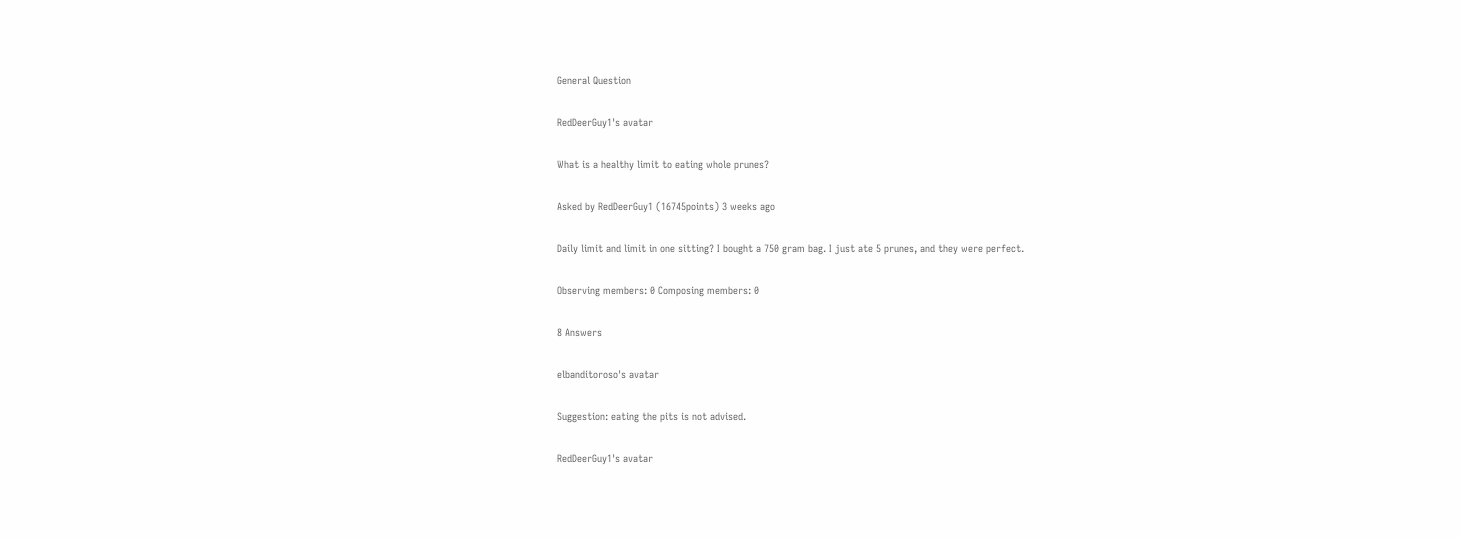General Question

RedDeerGuy1's avatar

What is a healthy limit to eating whole prunes?

Asked by RedDeerGuy1 (16745points) 3 weeks ago

Daily limit and limit in one sitting? I bought a 750 gram bag. I just ate 5 prunes, and they were perfect.

Observing members: 0 Composing members: 0

8 Answers

elbanditoroso's avatar

Suggestion: eating the pits is not advised.

RedDeerGuy1's avatar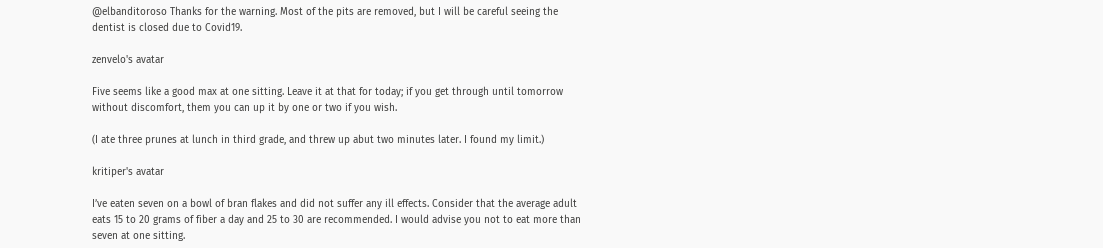@elbanditoroso Thanks for the warning. Most of the pits are removed, but I will be careful seeing the dentist is closed due to Covid19.

zenvelo's avatar

Five seems like a good max at one sitting. Leave it at that for today; if you get through until tomorrow without discomfort, them you can up it by one or two if you wish.

(I ate three prunes at lunch in third grade, and threw up abut two minutes later. I found my limit.)

kritiper's avatar

I’ve eaten seven on a bowl of bran flakes and did not suffer any ill effects. Consider that the average adult eats 15 to 20 grams of fiber a day and 25 to 30 are recommended. I would advise you not to eat more than seven at one sitting.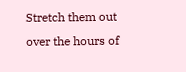Stretch them out over the hours of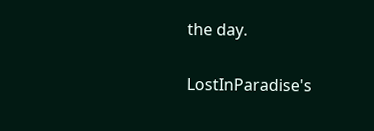the day.

LostInParadise's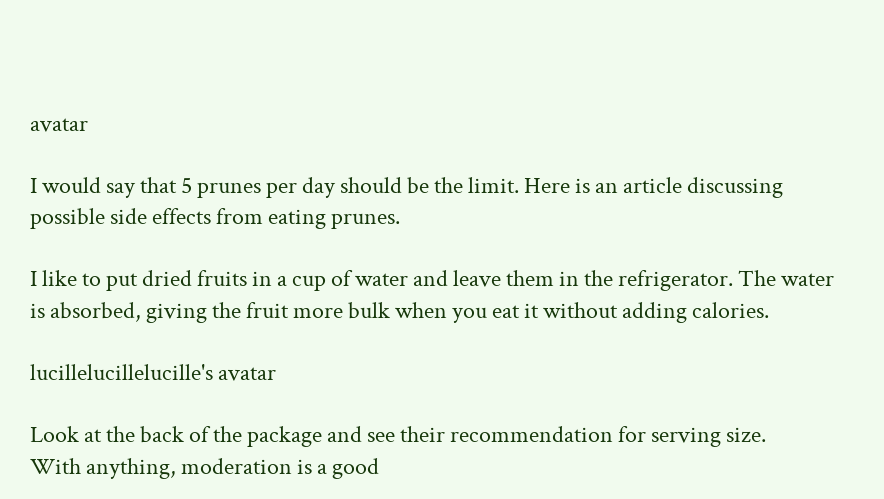avatar

I would say that 5 prunes per day should be the limit. Here is an article discussing possible side effects from eating prunes.

I like to put dried fruits in a cup of water and leave them in the refrigerator. The water is absorbed, giving the fruit more bulk when you eat it without adding calories.

lucillelucillelucille's avatar

Look at the back of the package and see their recommendation for serving size.
With anything, moderation is a good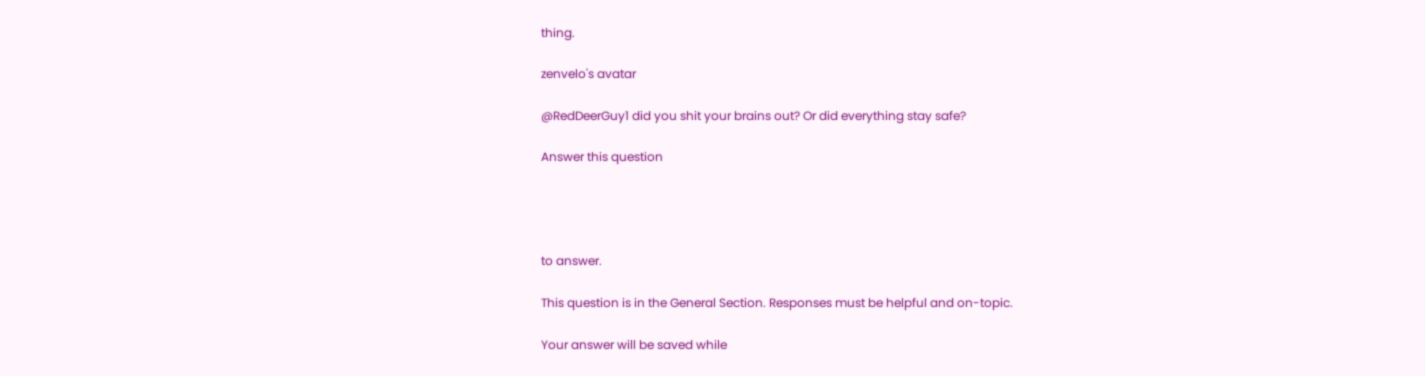thing.

zenvelo's avatar

@RedDeerGuy1 did you shit your brains out? Or did everything stay safe?

Answer this question




to answer.

This question is in the General Section. Responses must be helpful and on-topic.

Your answer will be saved while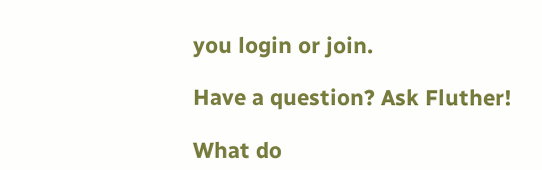you login or join.

Have a question? Ask Fluther!

What do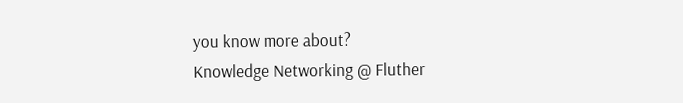you know more about?
Knowledge Networking @ Fluther